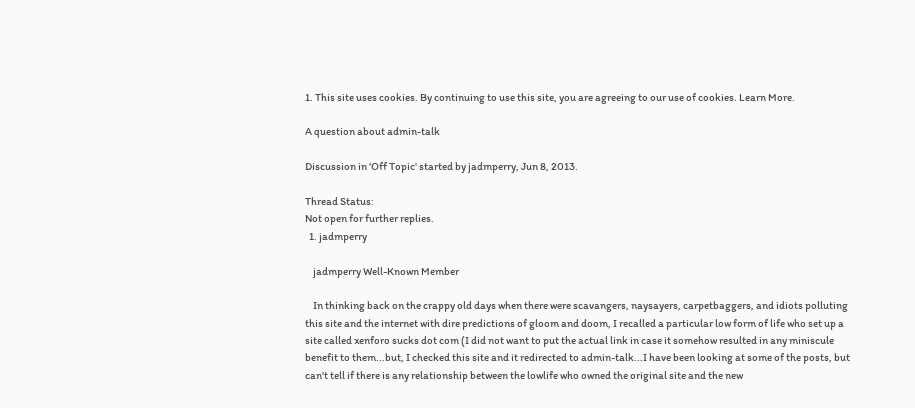1. This site uses cookies. By continuing to use this site, you are agreeing to our use of cookies. Learn More.

A question about admin-talk

Discussion in 'Off Topic' started by jadmperry, Jun 8, 2013.

Thread Status:
Not open for further replies.
  1. jadmperry

    jadmperry Well-Known Member

    In thinking back on the crappy old days when there were scavangers, naysayers, carpetbaggers, and idiots polluting this site and the internet with dire predictions of gloom and doom, I recalled a particular low form of life who set up a site called xenforo sucks dot com (I did not want to put the actual link in case it somehow resulted in any miniscule benefit to them...but, I checked this site and it redirected to admin-talk...I have been looking at some of the posts, but can't tell if there is any relationship between the lowlife who owned the original site and the new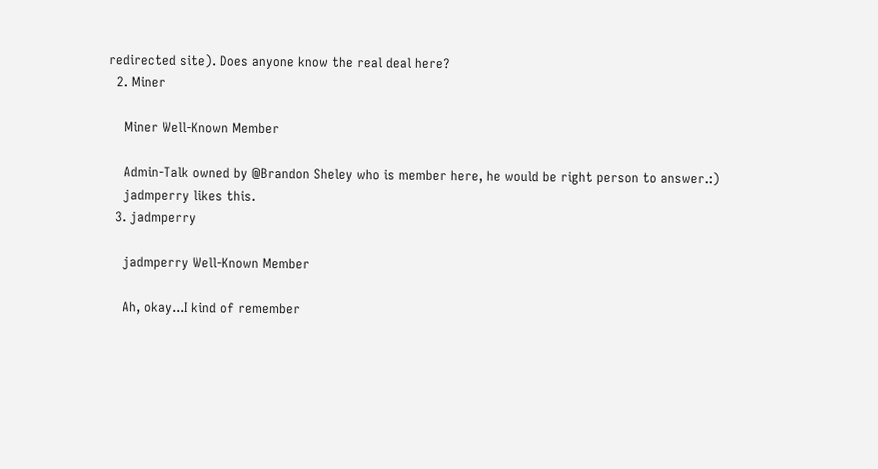redirected site). Does anyone know the real deal here?
  2. Miner

    Miner Well-Known Member

    Admin-Talk owned by @Brandon Sheley who is member here, he would be right person to answer.:)
    jadmperry likes this.
  3. jadmperry

    jadmperry Well-Known Member

    Ah, okay...I kind of remember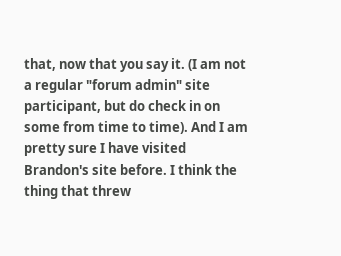that, now that you say it. (I am not a regular "forum admin" site participant, but do check in on some from time to time). And I am pretty sure I have visited Brandon's site before. I think the thing that threw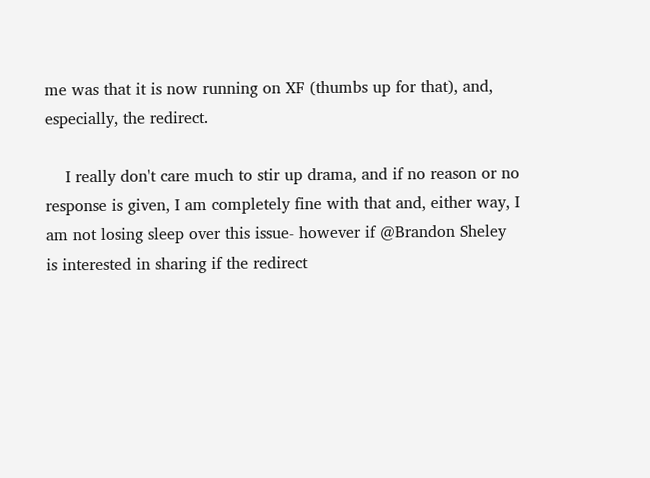me was that it is now running on XF (thumbs up for that), and, especially, the redirect.

    I really don't care much to stir up drama, and if no reason or no response is given, I am completely fine with that and, either way, I am not losing sleep over this issue- however if @Brandon Sheley is interested in sharing if the redirect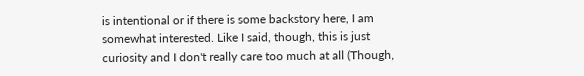is intentional or if there is some backstory here, I am somewhat interested. Like I said, though, this is just curiosity and I don't really care too much at all (Though,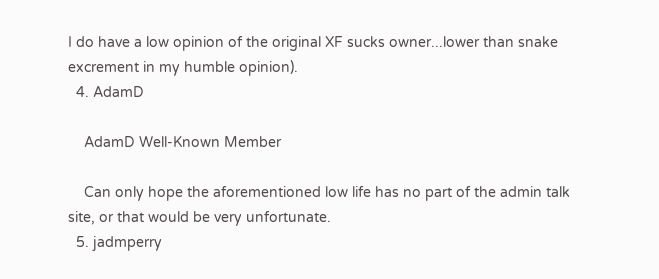I do have a low opinion of the original XF sucks owner...lower than snake excrement in my humble opinion).
  4. AdamD

    AdamD Well-Known Member

    Can only hope the aforementioned low life has no part of the admin talk site, or that would be very unfortunate.
  5. jadmperry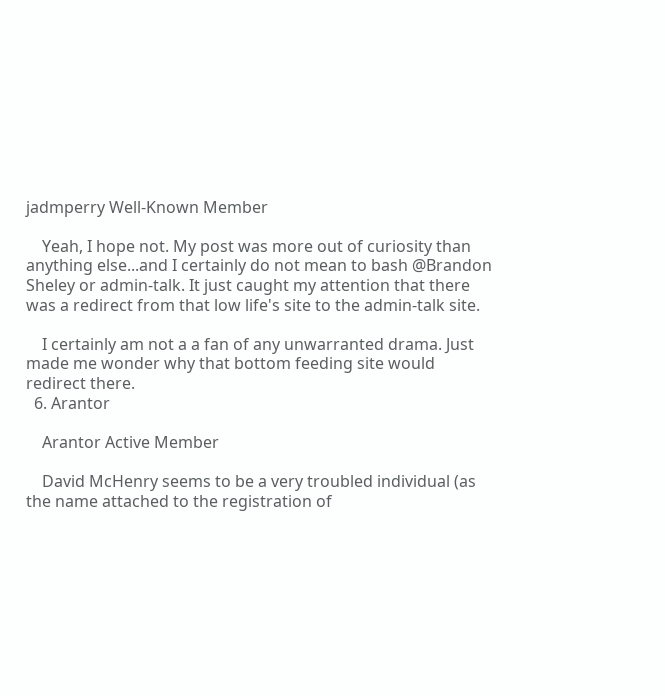jadmperry Well-Known Member

    Yeah, I hope not. My post was more out of curiosity than anything else...and I certainly do not mean to bash @Brandon Sheley or admin-talk. It just caught my attention that there was a redirect from that low life's site to the admin-talk site.

    I certainly am not a a fan of any unwarranted drama. Just made me wonder why that bottom feeding site would redirect there.
  6. Arantor

    Arantor Active Member

    David McHenry seems to be a very troubled individual (as the name attached to the registration of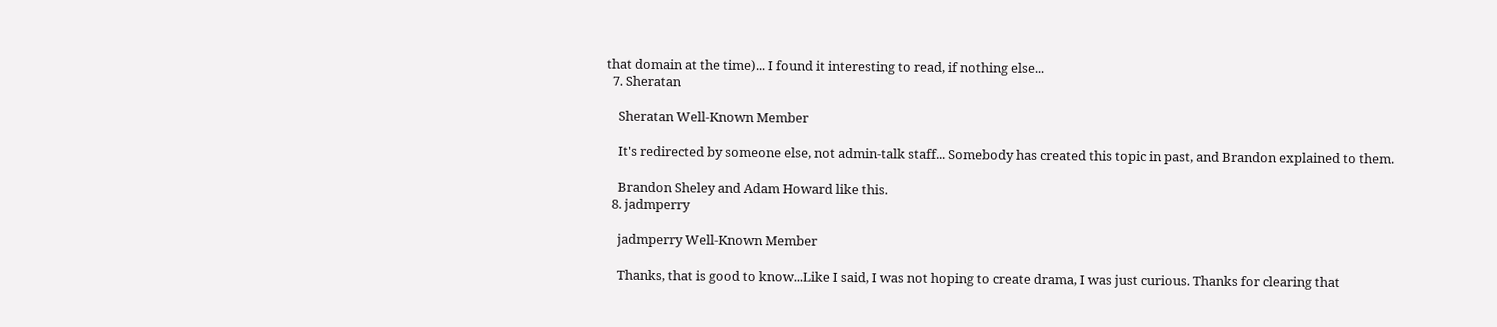that domain at the time)... I found it interesting to read, if nothing else...
  7. Sheratan

    Sheratan Well-Known Member

    It's redirected by someone else, not admin-talk staff... Somebody has created this topic in past, and Brandon explained to them.

    Brandon Sheley and Adam Howard like this.
  8. jadmperry

    jadmperry Well-Known Member

    Thanks, that is good to know...Like I said, I was not hoping to create drama, I was just curious. Thanks for clearing that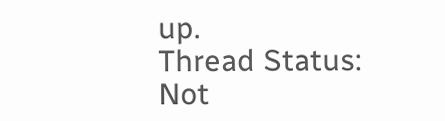up.
Thread Status:
Not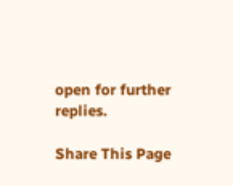open for further replies.

Share This Page